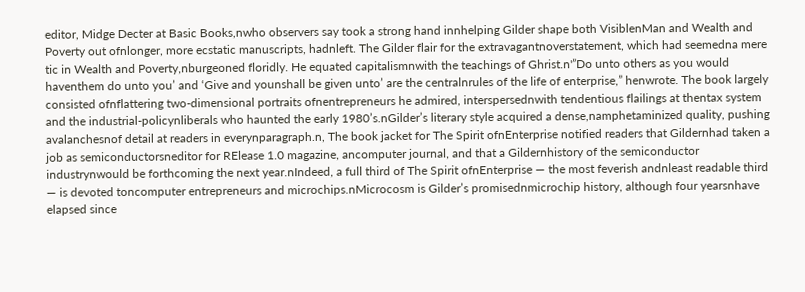editor, Midge Decter at Basic Books,nwho observers say took a strong hand innhelping Gilder shape both VisiblenMan and Wealth and Poverty out ofnlonger, more ecstatic manuscripts, hadnleft. The Gilder flair for the extravagantnoverstatement, which had seemedna mere tic in Wealth and Poverty,nburgeoned floridly. He equated capitalismnwith the teachings of Ghrist.n'”Do unto others as you would haventhem do unto you’ and ‘Give and younshall be given unto’ are the centralnrules of the life of enterprise,” henwrote. The book largely consisted ofnflattering two-dimensional portraits ofnentrepreneurs he admired, interspersednwith tendentious flailings at thentax system and the industrial-policynliberals who haunted the early 1980’s.nGilder’s literary style acquired a dense,namphetaminized quality, pushing avalanchesnof detail at readers in everynparagraph.n, The book jacket for The Spirit ofnEnterprise notified readers that Gildernhad taken a job as semiconductorsneditor for RElease 1.0 magazine, ancomputer journal, and that a Gildernhistory of the semiconductor industrynwould be forthcoming the next year.nIndeed, a full third of The Spirit ofnEnterprise — the most feverish andnleast readable third — is devoted toncomputer entrepreneurs and microchips.nMicrocosm is Gilder’s promisednmicrochip history, although four yearsnhave elapsed since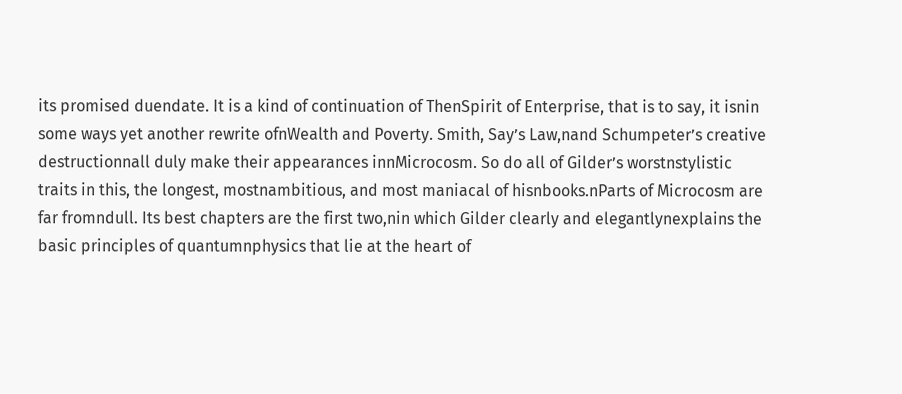its promised duendate. It is a kind of continuation of ThenSpirit of Enterprise, that is to say, it isnin some ways yet another rewrite ofnWealth and Poverty. Smith, Say’s Law,nand Schumpeter’s creative destructionnall duly make their appearances innMicrocosm. So do all of Gilder’s worstnstylistic traits in this, the longest, mostnambitious, and most maniacal of hisnbooks.nParts of Microcosm are far fromndull. Its best chapters are the first two,nin which Gilder clearly and elegantlynexplains the basic principles of quantumnphysics that lie at the heart of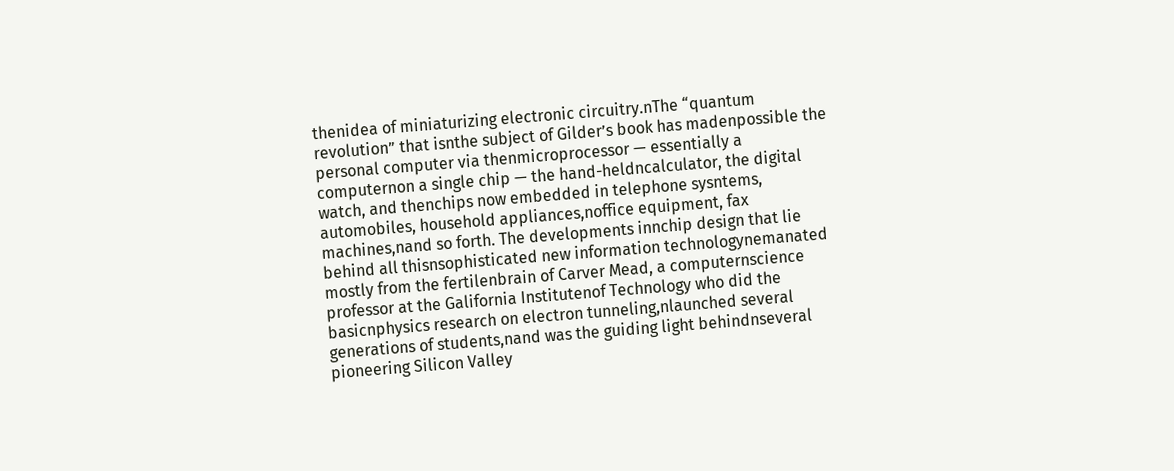thenidea of miniaturizing electronic circuitry.nThe “quantum revolution” that isnthe subject of Gilder’s book has madenpossible the personal computer via thenmicroprocessor — essentially a computernon a single chip — the hand-heldncalculator, the digital watch, and thenchips now embedded in telephone sysntems, automobiles, household appliances,noffice equipment, fax machines,nand so forth. The developments innchip design that lie behind all thisnsophisticated new information technologynemanated mostly from the fertilenbrain of Carver Mead, a computernscience professor at the Galifornia Institutenof Technology who did the basicnphysics research on electron tunneling,nlaunched several generations of students,nand was the guiding light behindnseveral pioneering Silicon Valley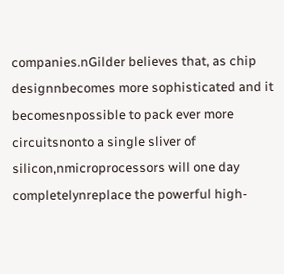companies.nGilder believes that, as chip designnbecomes more sophisticated and it becomesnpossible to pack ever more circuitsnonto a single sliver of silicon,nmicroprocessors will one day completelynreplace the powerful high-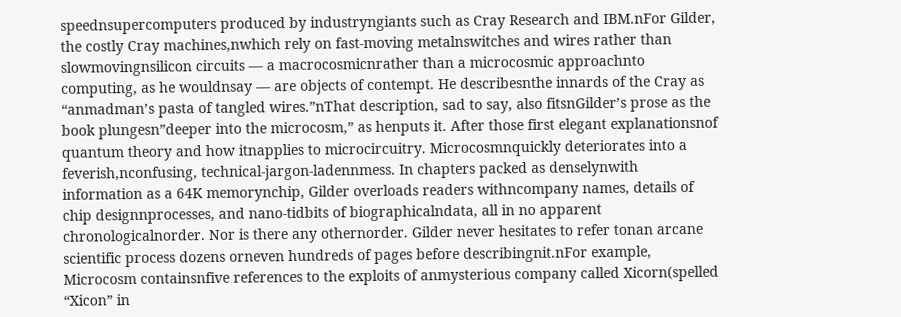speednsupercomputers produced by industryngiants such as Cray Research and IBM.nFor Gilder, the costly Cray machines,nwhich rely on fast-moving metalnswitches and wires rather than slowmovingnsilicon circuits — a macrocosmicnrather than a microcosmic approachnto computing, as he wouldnsay — are objects of contempt. He describesnthe innards of the Cray as “anmadman’s pasta of tangled wires.”nThat description, sad to say, also fitsnGilder’s prose as the book plungesn”deeper into the microcosm,” as henputs it. After those first elegant explanationsnof quantum theory and how itnapplies to microcircuitry. Microcosmnquickly deteriorates into a feverish,nconfusing, technical-jargon-ladennmess. In chapters packed as denselynwith information as a 64K memorynchip, Gilder overloads readers withncompany names, details of chip designnprocesses, and nano-tidbits of biographicalndata, all in no apparent chronologicalnorder. Nor is there any othernorder. Gilder never hesitates to refer tonan arcane scientific process dozens orneven hundreds of pages before describingnit.nFor example, Microcosm containsnfive references to the exploits of anmysterious company called Xicorn(spelled “Xicon” in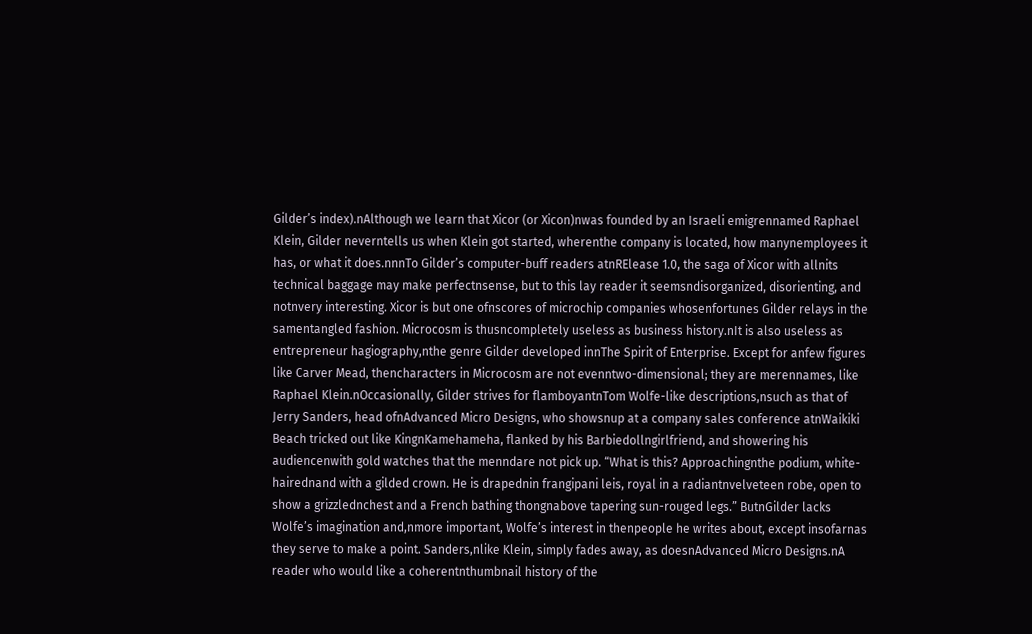Gilder’s index).nAlthough we learn that Xicor (or Xicon)nwas founded by an Israeli emigrennamed Raphael Klein, Gilder neverntells us when Klein got started, wherenthe company is located, how manynemployees it has, or what it does.nnnTo Gilder’s computer-buff readers atnRElease 1.0, the saga of Xicor with allnits technical baggage may make perfectnsense, but to this lay reader it seemsndisorganized, disorienting, and notnvery interesting. Xicor is but one ofnscores of microchip companies whosenfortunes Gilder relays in the samentangled fashion. Microcosm is thusncompletely useless as business history.nIt is also useless as entrepreneur hagiography,nthe genre Gilder developed innThe Spirit of Enterprise. Except for anfew figures like Carver Mead, thencharacters in Microcosm are not evenntwo-dimensional; they are merennames, like Raphael Klein.nOccasionally, Gilder strives for flamboyantnTom Wolfe-like descriptions,nsuch as that of Jerry Sanders, head ofnAdvanced Micro Designs, who showsnup at a company sales conference atnWaikiki Beach tricked out like KingnKamehameha, flanked by his Barbiedollngirlfriend, and showering his audiencenwith gold watches that the menndare not pick up. “What is this? Approachingnthe podium, white-hairednand with a gilded crown. He is drapednin frangipani leis, royal in a radiantnvelveteen robe, open to show a grizzlednchest and a French bathing thongnabove tapering sun-rouged legs.” ButnGilder lacks Wolfe’s imagination and,nmore important, Wolfe’s interest in thenpeople he writes about, except insofarnas they serve to make a point. Sanders,nlike Klein, simply fades away, as doesnAdvanced Micro Designs.nA reader who would like a coherentnthumbnail history of the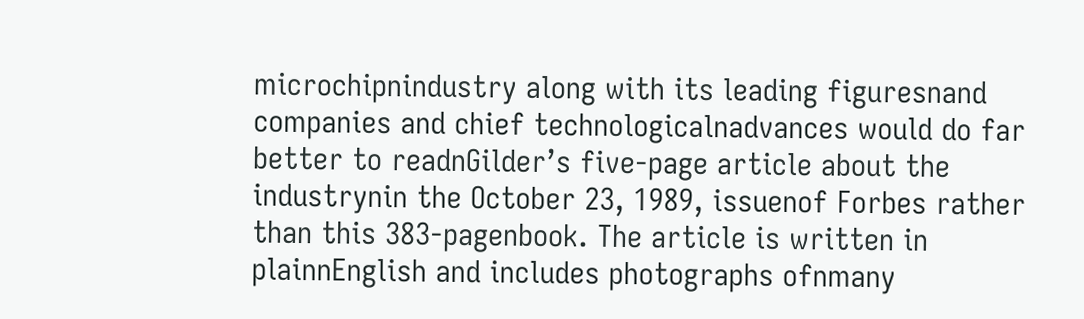microchipnindustry along with its leading figuresnand companies and chief technologicalnadvances would do far better to readnGilder’s five-page article about the industrynin the October 23, 1989, issuenof Forbes rather than this 383-pagenbook. The article is written in plainnEnglish and includes photographs ofnmany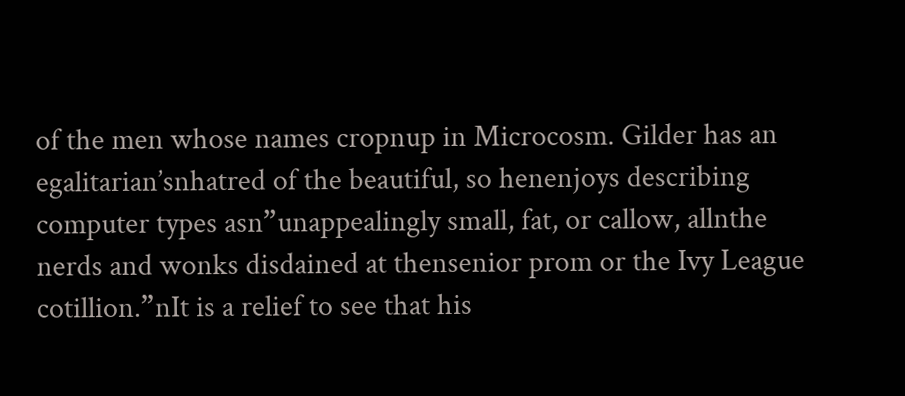of the men whose names cropnup in Microcosm. Gilder has an egalitarian’snhatred of the beautiful, so henenjoys describing computer types asn”unappealingly small, fat, or callow, allnthe nerds and wonks disdained at thensenior prom or the Ivy League cotillion.”nIt is a relief to see that his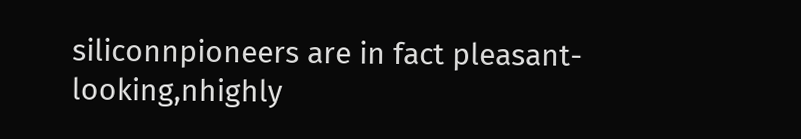siliconnpioneers are in fact pleasant-looking,nhighly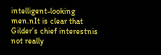intelligent-looking men.nIt is clear that Gilder’s chief interestnis not really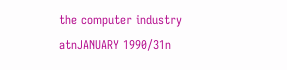the computer industry atnJANUARY 1990/31n